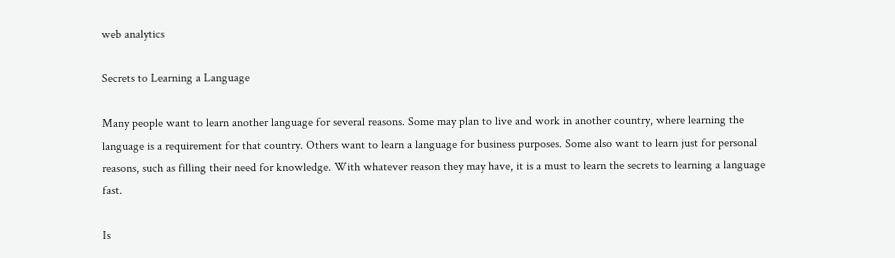web analytics

Secrets to Learning a Language

Many people want to learn another language for several reasons. Some may plan to live and work in another country, where learning the language is a requirement for that country. Others want to learn a language for business purposes. Some also want to learn just for personal reasons, such as filling their need for knowledge. With whatever reason they may have, it is a must to learn the secrets to learning a language fast.

Is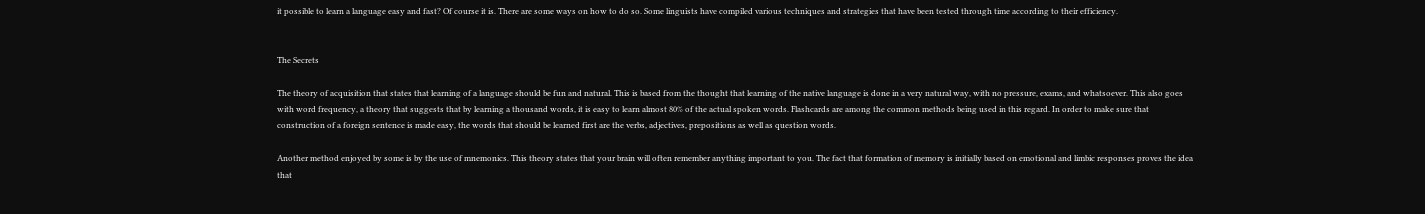it possible to learn a language easy and fast? Of course it is. There are some ways on how to do so. Some linguists have compiled various techniques and strategies that have been tested through time according to their efficiency.


The Secrets

The theory of acquisition that states that learning of a language should be fun and natural. This is based from the thought that learning of the native language is done in a very natural way, with no pressure, exams, and whatsoever. This also goes with word frequency, a theory that suggests that by learning a thousand words, it is easy to learn almost 80% of the actual spoken words. Flashcards are among the common methods being used in this regard. In order to make sure that construction of a foreign sentence is made easy, the words that should be learned first are the verbs, adjectives, prepositions as well as question words.

Another method enjoyed by some is by the use of mnemonics. This theory states that your brain will often remember anything important to you. The fact that formation of memory is initially based on emotional and limbic responses proves the idea that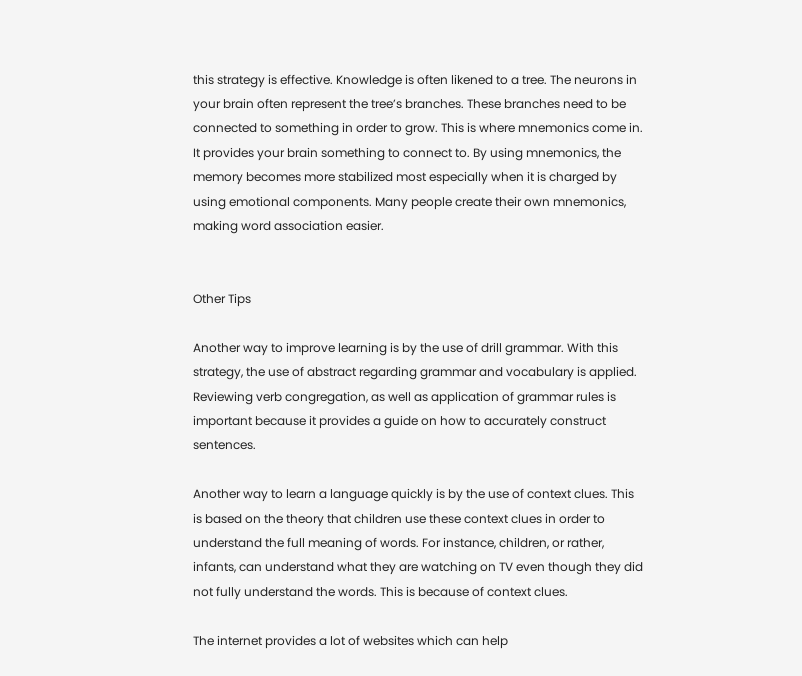this strategy is effective. Knowledge is often likened to a tree. The neurons in your brain often represent the tree’s branches. These branches need to be connected to something in order to grow. This is where mnemonics come in. It provides your brain something to connect to. By using mnemonics, the memory becomes more stabilized most especially when it is charged by using emotional components. Many people create their own mnemonics, making word association easier.


Other Tips

Another way to improve learning is by the use of drill grammar. With this strategy, the use of abstract regarding grammar and vocabulary is applied. Reviewing verb congregation, as well as application of grammar rules is important because it provides a guide on how to accurately construct sentences.

Another way to learn a language quickly is by the use of context clues. This is based on the theory that children use these context clues in order to understand the full meaning of words. For instance, children, or rather, infants, can understand what they are watching on TV even though they did not fully understand the words. This is because of context clues.

The internet provides a lot of websites which can help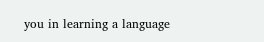you in learning a language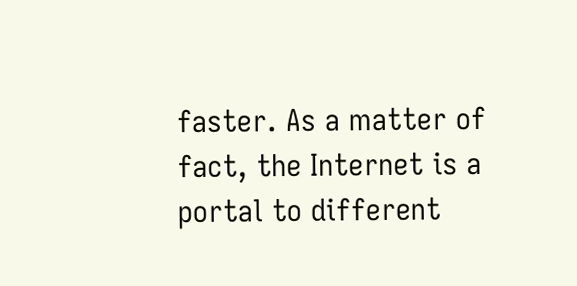faster. As a matter of fact, the Internet is a portal to different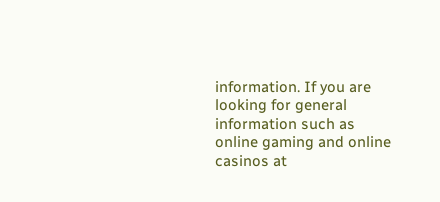information. If you are looking for general information such as online gaming and online casinos at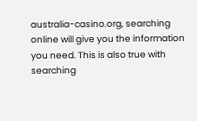australia-casino.org, searching online will give you the information you need. This is also true with searching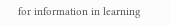for information in learning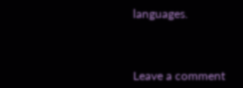languages.



Leave a comment